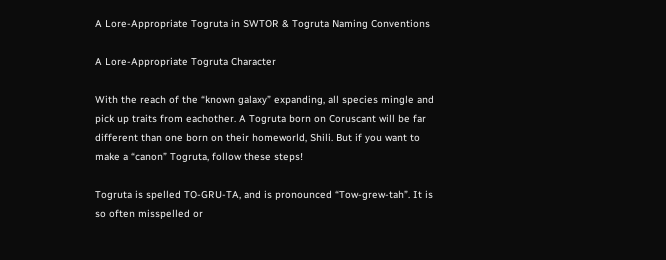A Lore-Appropriate Togruta in SWTOR & Togruta Naming Conventions

A Lore-Appropriate Togruta Character

With the reach of the “known galaxy” expanding, all species mingle and pick up traits from eachother. A Togruta born on Coruscant will be far different than one born on their homeworld, Shili. But if you want to make a “canon” Togruta, follow these steps!

Togruta is spelled TO-GRU-TA, and is pronounced “Tow-grew-tah”. It is so often misspelled or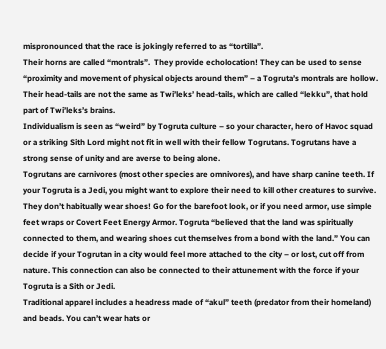mispronounced that the race is jokingly referred to as “tortilla”.
Their horns are called “montrals”.  They provide echolocation! They can be used to sense  “proximity and movement of physical objects around them” – a Togruta’s montrals are hollow. Their head-tails are not the same as Twi’leks’ head-tails, which are called “lekku”, that hold part of Twi’leks’s brains.
Individualism is seen as “weird” by Togruta culture – so your character, hero of Havoc squad or a striking Sith Lord might not fit in well with their fellow Togrutans. Togrutans have a strong sense of unity and are averse to being alone.
Togrutans are carnivores (most other species are omnivores), and have sharp canine teeth. If your Togruta is a Jedi, you might want to explore their need to kill other creatures to survive.
They don’t habitually wear shoes! Go for the barefoot look, or if you need armor, use simple feet wraps or Covert Feet Energy Armor. Togruta “believed that the land was spiritually connected to them, and wearing shoes cut themselves from a bond with the land.” You can decide if your Togrutan in a city would feel more attached to the city – or lost, cut off from nature. This connection can also be connected to their attunement with the force if your Togruta is a Sith or Jedi.
Traditional apparel includes a headress made of “akul” teeth (predator from their homeland) and beads. You can’t wear hats or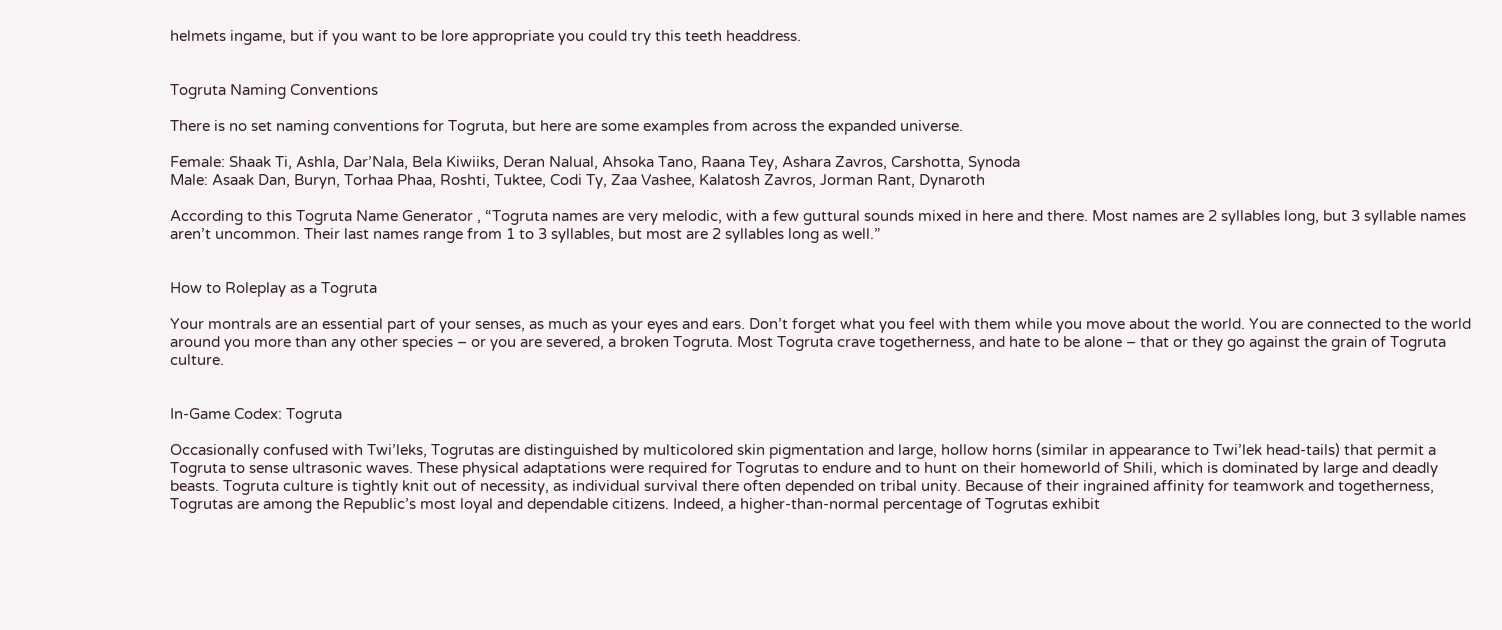helmets ingame, but if you want to be lore appropriate you could try this teeth headdress.


Togruta Naming Conventions

There is no set naming conventions for Togruta, but here are some examples from across the expanded universe.

Female: Shaak Ti, Ashla, Dar’Nala, Bela Kiwiiks, Deran Nalual, Ahsoka Tano, Raana Tey, Ashara Zavros, Carshotta, Synoda
Male: Asaak Dan, Buryn, Torhaa Phaa, Roshti, Tuktee, Codi Ty, Zaa Vashee, Kalatosh Zavros, Jorman Rant, Dynaroth

According to this Togruta Name Generator , “Togruta names are very melodic, with a few guttural sounds mixed in here and there. Most names are 2 syllables long, but 3 syllable names aren’t uncommon. Their last names range from 1 to 3 syllables, but most are 2 syllables long as well.”


How to Roleplay as a Togruta

Your montrals are an essential part of your senses, as much as your eyes and ears. Don’t forget what you feel with them while you move about the world. You are connected to the world around you more than any other species – or you are severed, a broken Togruta. Most Togruta crave togetherness, and hate to be alone – that or they go against the grain of Togruta culture.


In-Game Codex: Togruta

Occasionally confused with Twi’leks, Togrutas are distinguished by multicolored skin pigmentation and large, hollow horns (similar in appearance to Twi’lek head-tails) that permit a Togruta to sense ultrasonic waves. These physical adaptations were required for Togrutas to endure and to hunt on their homeworld of Shili, which is dominated by large and deadly beasts. Togruta culture is tightly knit out of necessity, as individual survival there often depended on tribal unity. Because of their ingrained affinity for teamwork and togetherness, Togrutas are among the Republic’s most loyal and dependable citizens. Indeed, a higher-than-normal percentage of Togrutas exhibit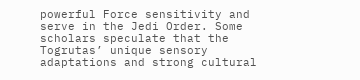powerful Force sensitivity and serve in the Jedi Order. Some scholars speculate that the Togrutas’ unique sensory adaptations and strong cultural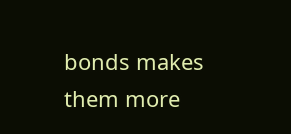bonds makes them more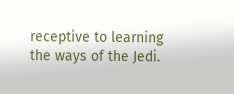receptive to learning the ways of the Jedi.